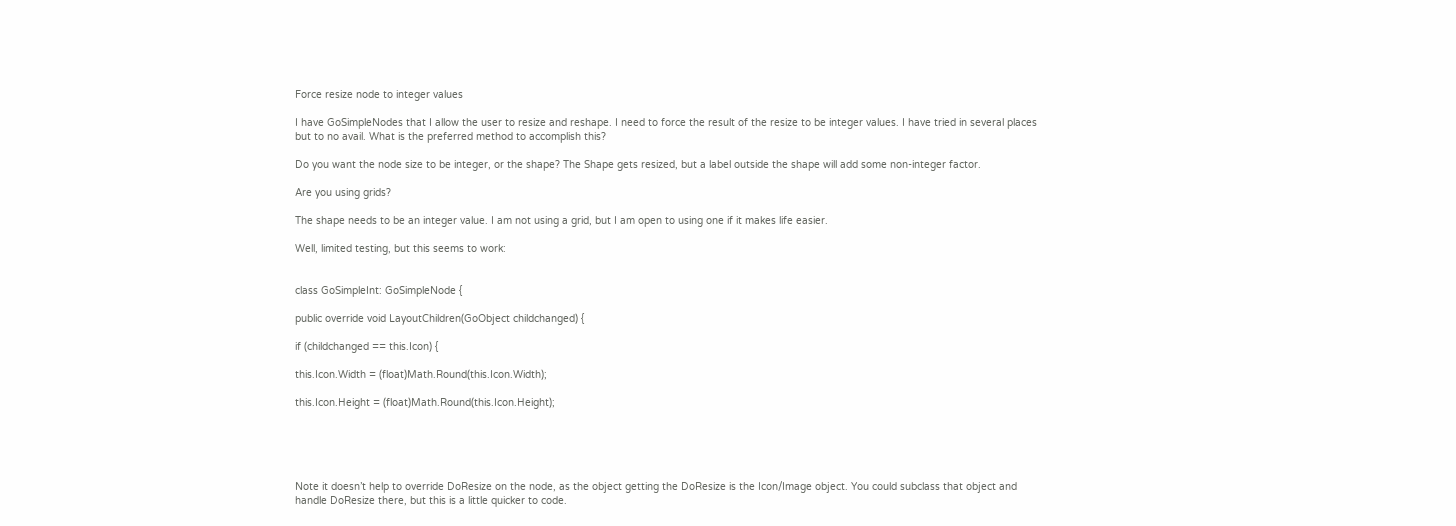Force resize node to integer values

I have GoSimpleNodes that I allow the user to resize and reshape. I need to force the result of the resize to be integer values. I have tried in several places but to no avail. What is the preferred method to accomplish this?

Do you want the node size to be integer, or the shape? The Shape gets resized, but a label outside the shape will add some non-integer factor.

Are you using grids?

The shape needs to be an integer value. I am not using a grid, but I am open to using one if it makes life easier.

Well, limited testing, but this seems to work:


class GoSimpleInt: GoSimpleNode {

public override void LayoutChildren(GoObject childchanged) {

if (childchanged == this.Icon) {

this.Icon.Width = (float)Math.Round(this.Icon.Width);

this.Icon.Height = (float)Math.Round(this.Icon.Height);





Note it doesn’t help to override DoResize on the node, as the object getting the DoResize is the Icon/Image object. You could subclass that object and handle DoResize there, but this is a little quicker to code.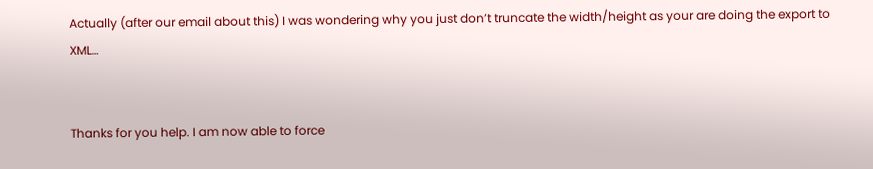Actually (after our email about this) I was wondering why you just don’t truncate the width/height as your are doing the export to XML…


Thanks for you help. I am now able to force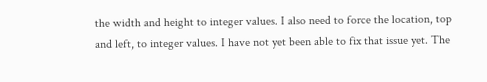the width and height to integer values. I also need to force the location, top and left, to integer values. I have not yet been able to fix that issue yet. The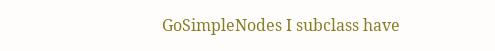GoSimpleNodes I subclass have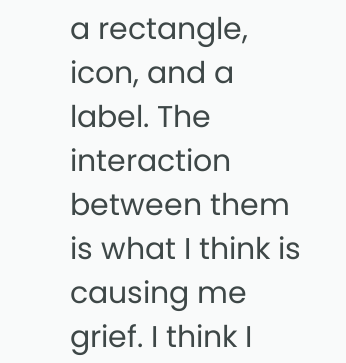a rectangle, icon, and a label. The interaction between them is what I think is causing me grief. I think I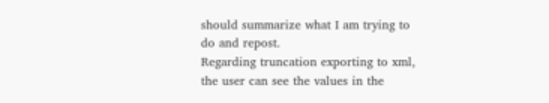should summarize what I am trying to do and repost.
Regarding truncation exporting to xml, the user can see the values in the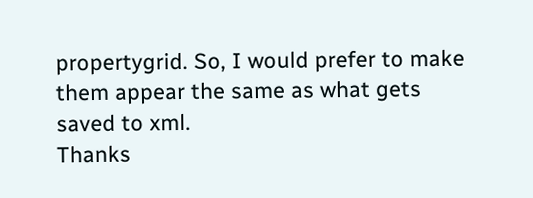propertygrid. So, I would prefer to make them appear the same as what gets saved to xml.
Thanks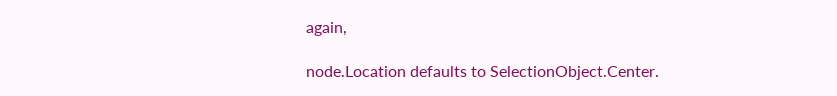again,

node.Location defaults to SelectionObject.Center.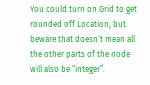You could turn on Grid to get rounded off Location, but beware that doesn’t mean all the other parts of the node will also be “integer”.